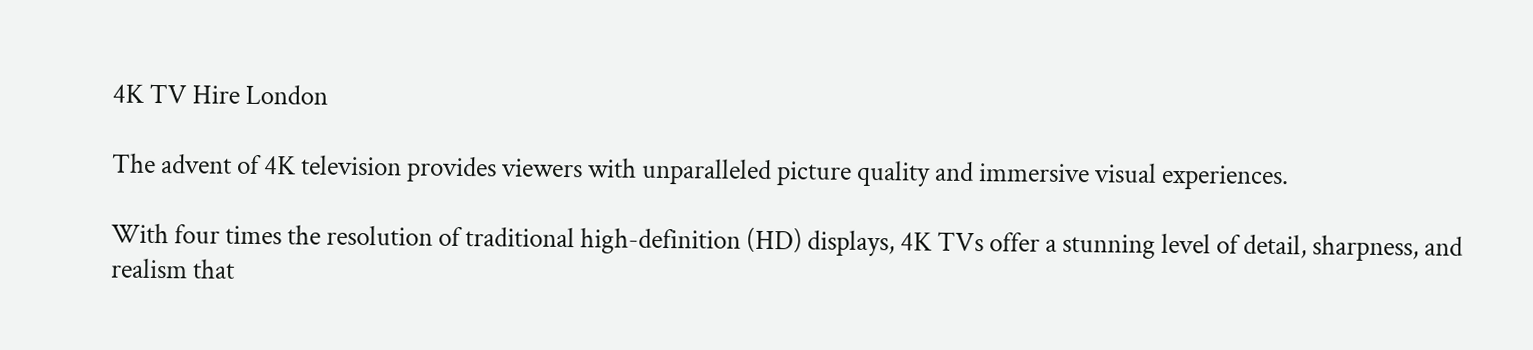4K TV Hire London

The advent of 4K television provides viewers with unparalleled picture quality and immersive visual experiences.

With four times the resolution of traditional high-definition (HD) displays, 4K TVs offer a stunning level of detail, sharpness, and realism that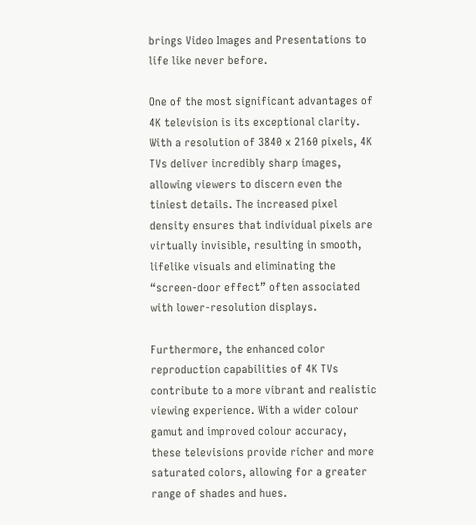brings Video Images and Presentations to life like never before.

One of the most significant advantages of 4K television is its exceptional clarity. With a resolution of 3840 x 2160 pixels, 4K TVs deliver incredibly sharp images, allowing viewers to discern even the tiniest details. The increased pixel density ensures that individual pixels are virtually invisible, resulting in smooth, lifelike visuals and eliminating the “screen-door effect” often associated with lower-resolution displays.

Furthermore, the enhanced color reproduction capabilities of 4K TVs contribute to a more vibrant and realistic viewing experience. With a wider colour gamut and improved colour accuracy, these televisions provide richer and more saturated colors, allowing for a greater range of shades and hues.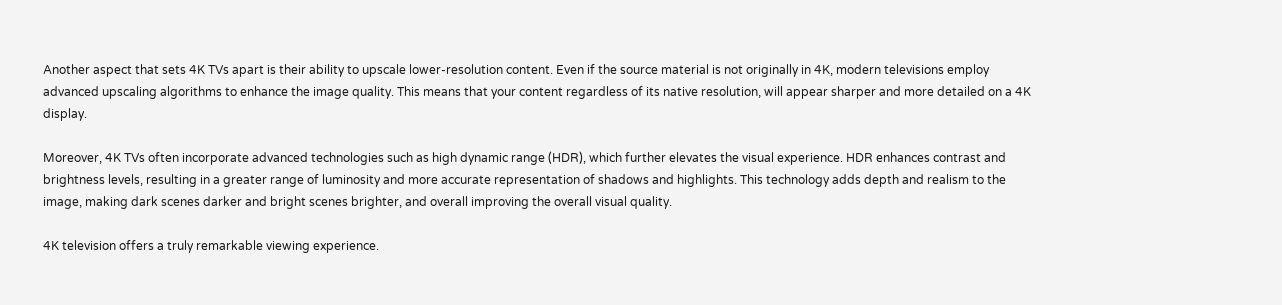Another aspect that sets 4K TVs apart is their ability to upscale lower-resolution content. Even if the source material is not originally in 4K, modern televisions employ advanced upscaling algorithms to enhance the image quality. This means that your content regardless of its native resolution, will appear sharper and more detailed on a 4K display.

Moreover, 4K TVs often incorporate advanced technologies such as high dynamic range (HDR), which further elevates the visual experience. HDR enhances contrast and brightness levels, resulting in a greater range of luminosity and more accurate representation of shadows and highlights. This technology adds depth and realism to the image, making dark scenes darker and bright scenes brighter, and overall improving the overall visual quality.

4K television offers a truly remarkable viewing experience.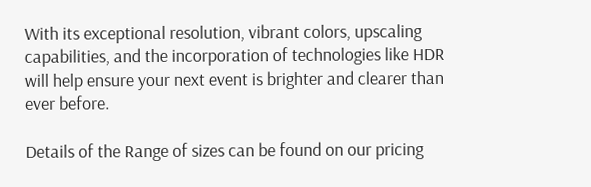With its exceptional resolution, vibrant colors, upscaling capabilities, and the incorporation of technologies like HDR will help ensure your next event is brighter and clearer than ever before.

Details of the Range of sizes can be found on our pricing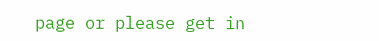page or please get in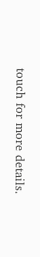touch for more details.